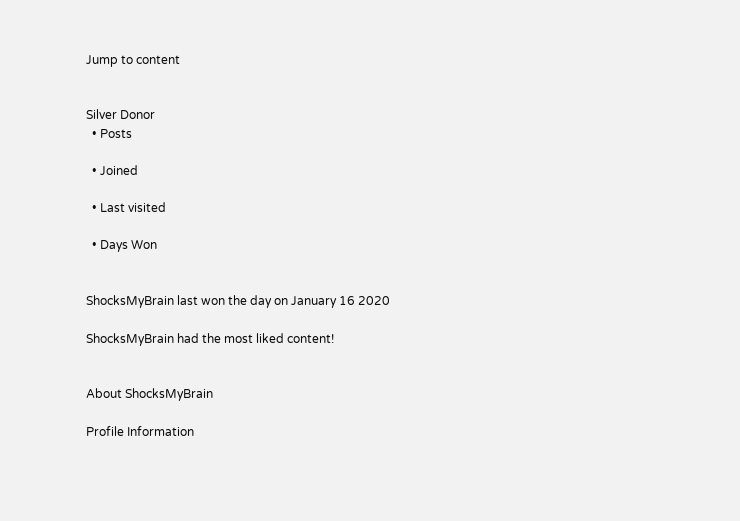Jump to content


Silver Donor
  • Posts

  • Joined

  • Last visited

  • Days Won


ShocksMyBrain last won the day on January 16 2020

ShocksMyBrain had the most liked content!


About ShocksMyBrain

Profile Information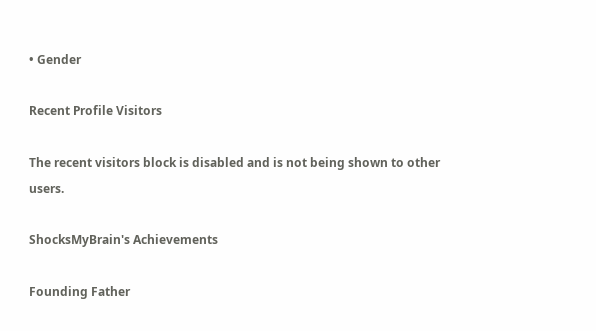• Gender

Recent Profile Visitors

The recent visitors block is disabled and is not being shown to other users.

ShocksMyBrain's Achievements

Founding Father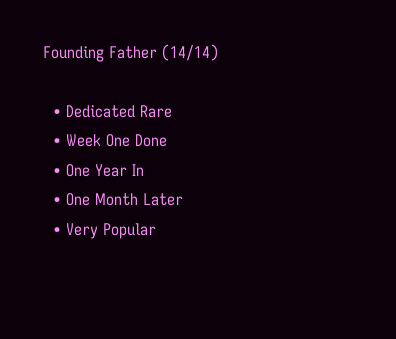Founding Father (14/14)

  • Dedicated Rare
  • Week One Done
  • One Year In
  • One Month Later
  • Very Popular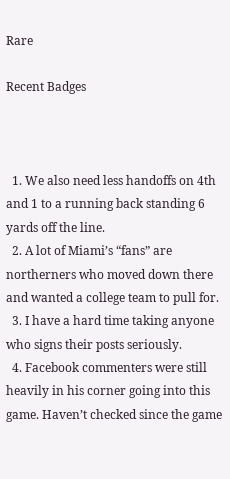Rare

Recent Badges



  1. We also need less handoffs on 4th and 1 to a running back standing 6 yards off the line.
  2. A lot of Miami’s “fans” are northerners who moved down there and wanted a college team to pull for.
  3. I have a hard time taking anyone who signs their posts seriously.
  4. Facebook commenters were still heavily in his corner going into this game. Haven’t checked since the game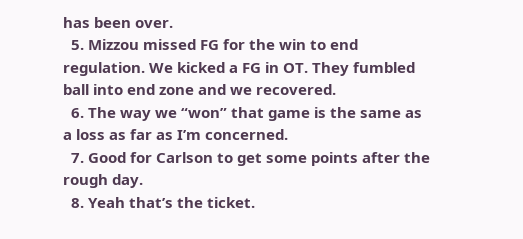has been over.
  5. Mizzou missed FG for the win to end regulation. We kicked a FG in OT. They fumbled ball into end zone and we recovered.
  6. The way we “won” that game is the same as a loss as far as I’m concerned.
  7. Good for Carlson to get some points after the rough day.
  8. Yeah that’s the ticket.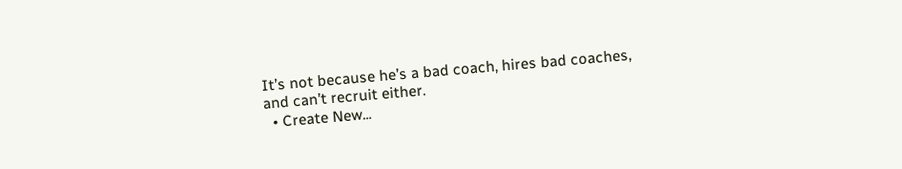It’s not because he’s a bad coach, hires bad coaches, and can’t recruit either.
  • Create New...